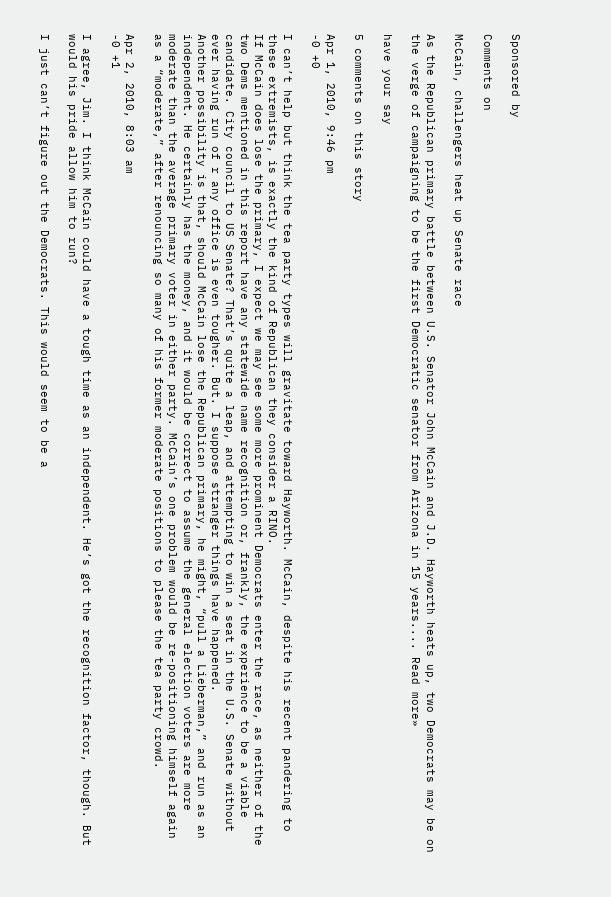Sponsored by

Comments on

McCain, challengers heat up Senate race

As the Republican primary battle between U.S. Senator John McCain and J.D. Hayworth heats up, two Democrats may be on the verge of campaigning to be the first Democratic senator from Arizona in 15 years.... Read more»

have your say

5 comments on this story

Apr 1, 2010, 9:46 pm
-0 +0

I can’t help but think the tea party types will gravitate toward Hayworth. McCain, despite his recent pandering to these extremists, is exactly the kind of Republican they consider a RINO.
If McCain does lose the primary, I expect we may see some more prominent Democrats enter the race, as neither of the two Dems mentioned in this report have any statewide name recognition or, frankly, the experience to be a viable candidate. City council to US Senate? That’s quite a leap, and attempting to win a seat in the U.S. Senate without ever having run of r any office is even tougher. But. I suppose stranger things have happened.
Another possibility is that, should McCain lose the Republican primary, he might, “pull a Lieberman,” and run as an independent. He certainly has the money, and it would be correct to assume the general election voters are more moderate than the average primary voter in either party. McCain’s one problem would be re-positioning himself again as a “moderate,” after renouncing so many of his former moderate positions to please the tea party crowd.

Apr 2, 2010, 8:03 am
-0 +1

I agree, Jim. I think McCain could have a tough time as an independent. He’s got the recognition factor, though. But would his pride allow him to run?

I just can’t figure out the Democrats. This would seem to be a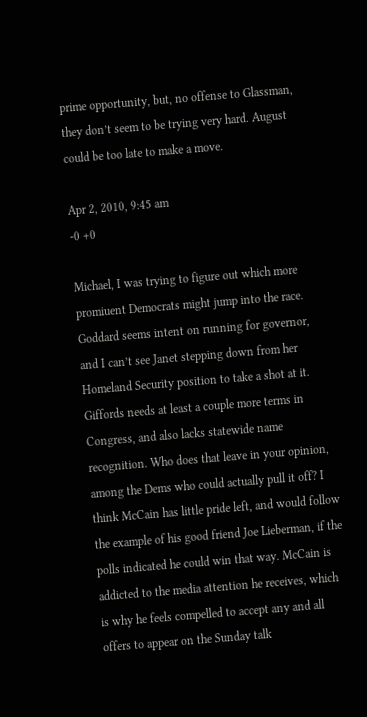prime opportunity, but, no offense to Glassman, they don’t seem to be trying very hard. August could be too late to make a move.

Apr 2, 2010, 9:45 am
-0 +0

Michael, I was trying to figure out which more promiuent Democrats might jump into the race. Goddard seems intent on running for governor, and I can’t see Janet stepping down from her Homeland Security position to take a shot at it. Giffords needs at least a couple more terms in Congress, and also lacks statewide name recognition. Who does that leave in your opinion, among the Dems who could actually pull it off? I think McCain has little pride left, and would follow the example of his good friend Joe Lieberman, if the polls indicated he could win that way. McCain is addicted to the media attention he receives, which is why he feels compelled to accept any and all offers to appear on the Sunday talk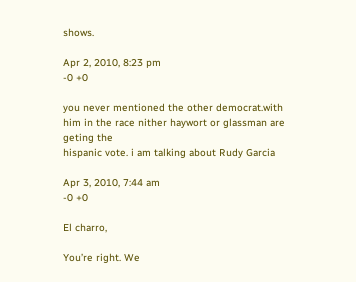shows.

Apr 2, 2010, 8:23 pm
-0 +0

you never mentioned the other democrat.with him in the race nither haywort or glassman are geting the
hispanic vote. i am talking about Rudy Garcia

Apr 3, 2010, 7:44 am
-0 +0

El charro,

You’re right. We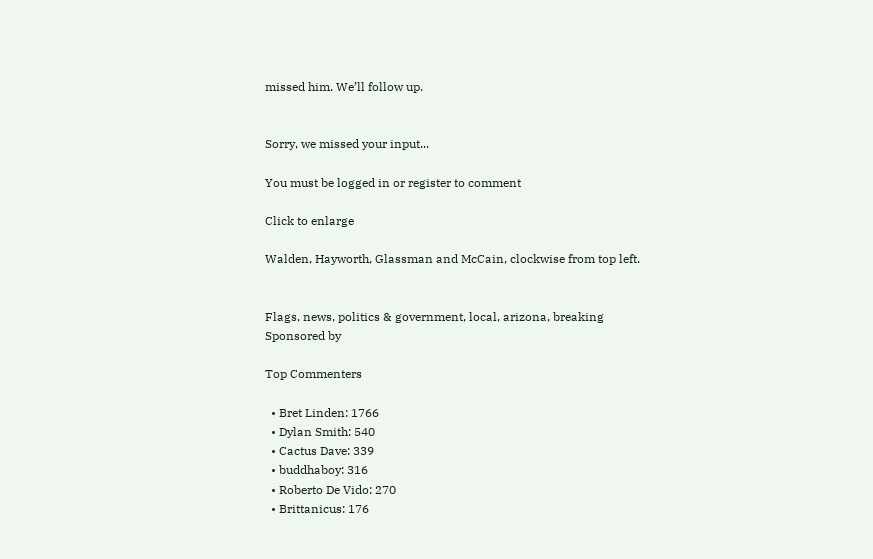missed him. We’ll follow up.


Sorry, we missed your input...

You must be logged in or register to comment

Click to enlarge

Walden, Hayworth, Glassman and McCain, clockwise from top left.


Flags, news, politics & government, local, arizona, breaking
Sponsored by

Top Commenters

  • Bret Linden: 1766
  • Dylan Smith: 540
  • Cactus Dave: 339
  • buddhaboy: 316
  • Roberto De Vido: 270
  • Brittanicus: 176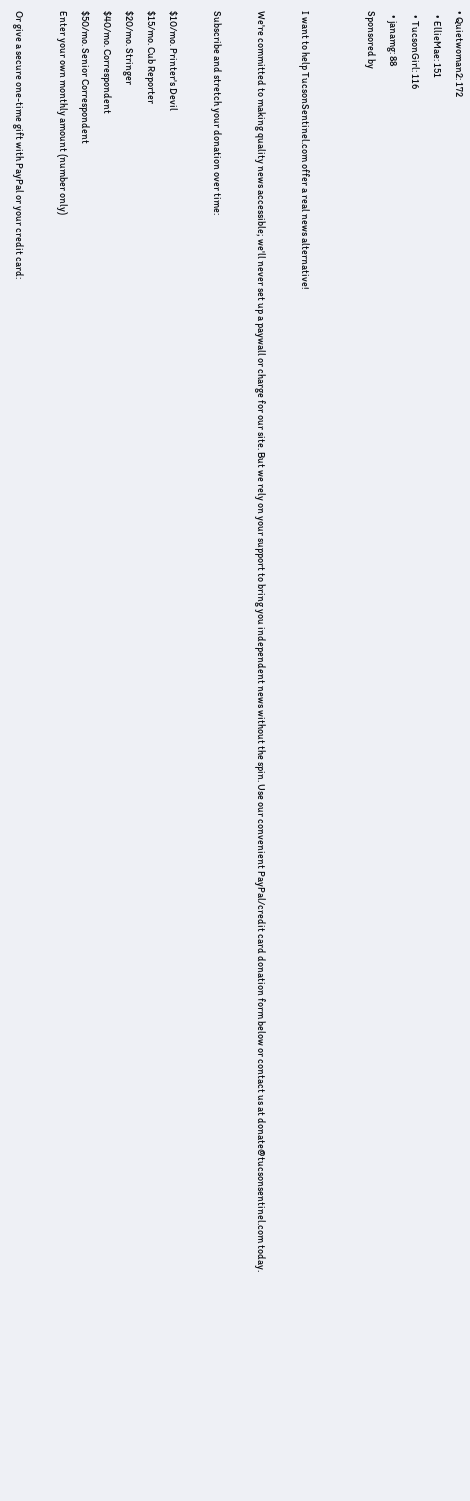• Quietwoman2: 172
  • EllieMae: 151
  • TucsonGirl: 116
  • janamg: 88
Sponsored by


I want to help TucsonSentinel.com offer a real news alternative!

We're committed to making quality news accessible; we'll never set up a paywall or charge for our site. But we rely on your support to bring you independent news without the spin. Use our convenient PayPal/credit card donation form below or contact us at donate@tucsonsentinel.com today.

Subscribe and stretch your donation over time:

$10/mo. Printer's Devil
$15/mo. Cub Reporter
$20/mo. Stringer
$40/mo. Correspondent
$50/mo. Senior Correspondent
Enter your own monthly amount (number only)

Or give a secure one-time gift with PayPal or your credit card: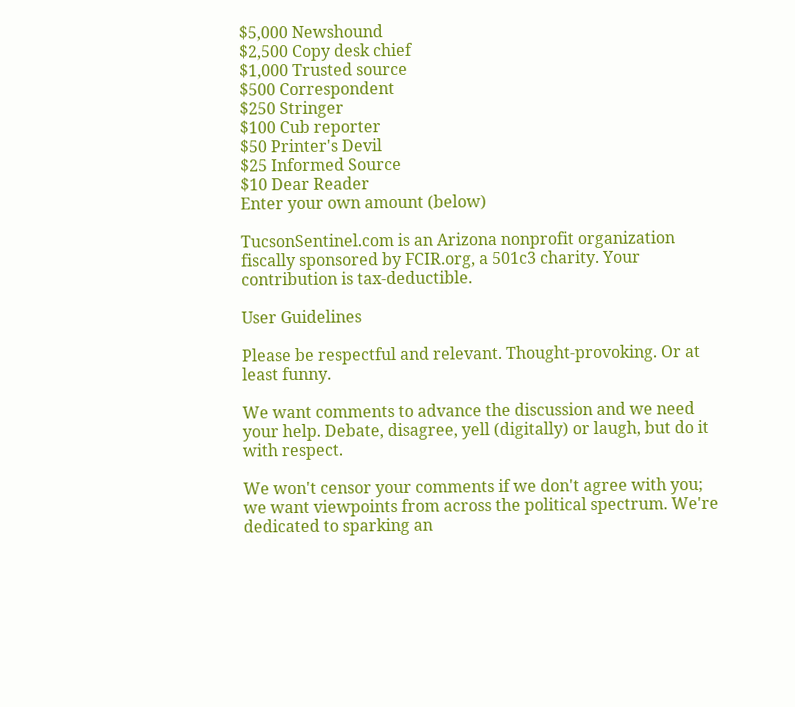$5,000 Newshound
$2,500 Copy desk chief
$1,000 Trusted source
$500 Correspondent
$250 Stringer
$100 Cub reporter
$50 Printer's Devil
$25 Informed Source
$10 Dear Reader
Enter your own amount (below)

TucsonSentinel.com is an Arizona nonprofit organization fiscally sponsored by FCIR.org, a 501c3 charity. Your contribution is tax-deductible.

User Guidelines

Please be respectful and relevant. Thought-provoking. Or at least funny.

We want comments to advance the discussion and we need your help. Debate, disagree, yell (digitally) or laugh, but do it with respect.

We won't censor your comments if we don't agree with you; we want viewpoints from across the political spectrum. We're dedicated to sparking an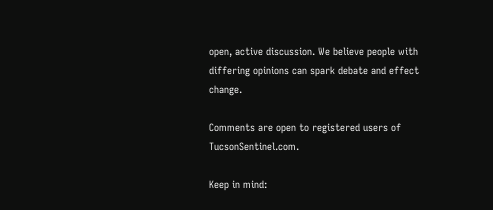open, active discussion. We believe people with differing opinions can spark debate and effect change.

Comments are open to registered users of TucsonSentinel.com.

Keep in mind: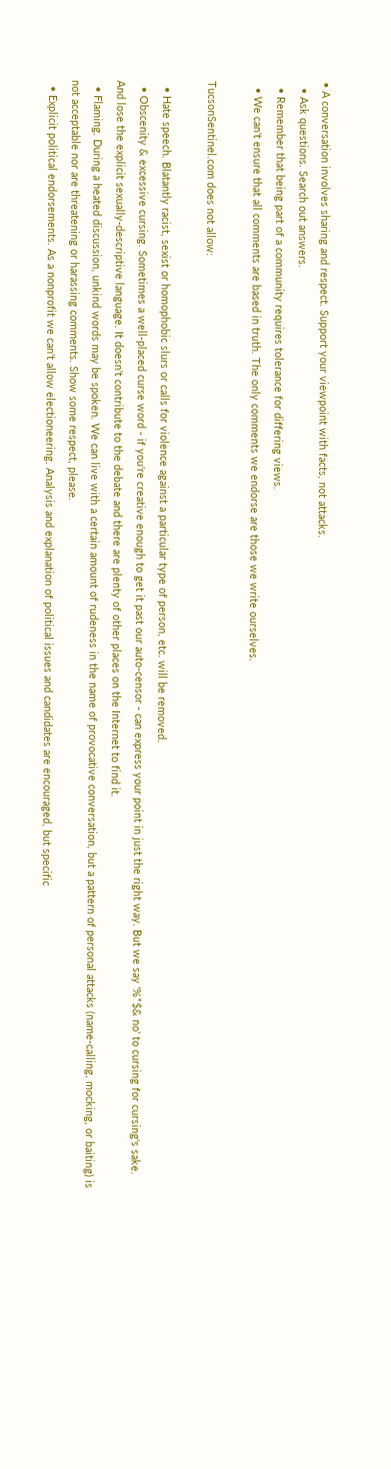• A conversation involves sharing and respect. Support your viewpoint with facts, not attacks.
  • Ask questions. Search out answers.
  • Remember that being part of a community requires tolerance for differing views.
  • We can't ensure that all comments are based in truth. The only comments we endorse are those we write ourselves.

TucsonSentinel.com does not allow:

  • Hate speech. Blatantly racist, sexist or homophobic slurs or calls for violence against a particular type of person, etc. will be removed.
  • Obscenity & excessive cursing. Sometimes a well-placed curse word - if you're creative enough to get it past our auto-censor - can express your point in just the right way. But we say '%*$& no' to cursing for cursing's sake. And lose the explicit sexually-descriptive language. It doesn't contribute to the debate and there are plenty of other places on the Internet to find it.
  • Flaming. During a heated discussion, unkind words may be spoken. We can live with a certain amount of rudeness in the name of provocative conversation, but a pattern of personal attacks (name-calling, mocking, or baiting) is not acceptable nor are threatening or harassing comments. Show some respect, please.
  • Explicit political endorsements. As a nonprofit we can't allow electioneering. Analysis and explanation of political issues and candidates are encouraged, but specific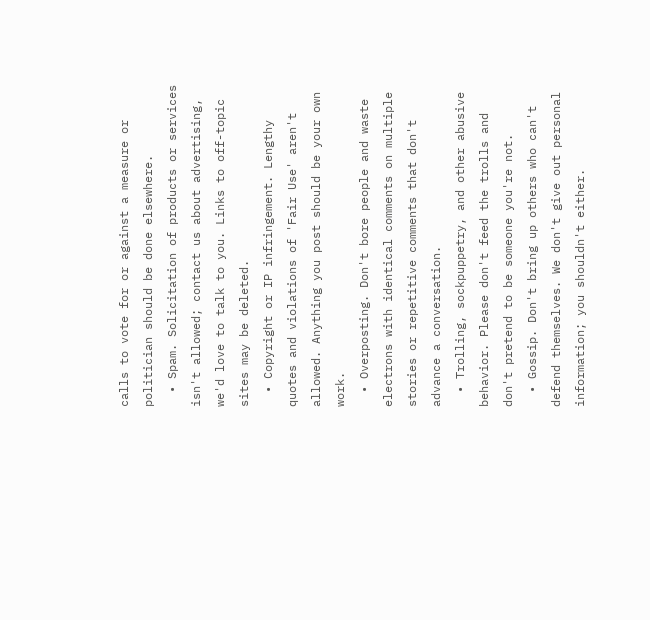calls to vote for or against a measure or politician should be done elsewhere.
  • Spam. Solicitation of products or services isn't allowed; contact us about advertising, we'd love to talk to you. Links to off-topic sites may be deleted.
  • Copyright or IP infringement. Lengthy quotes and violations of 'Fair Use' aren't allowed. Anything you post should be your own work.
  • Overposting. Don't bore people and waste electrons with identical comments on multiple stories or repetitive comments that don't advance a conversation.
  • Trolling, sockpuppetry, and other abusive behavior. Please don't feed the trolls and don't pretend to be someone you're not.
  • Gossip. Don't bring up others who can't defend themselves. We don't give out personal information; you shouldn't either.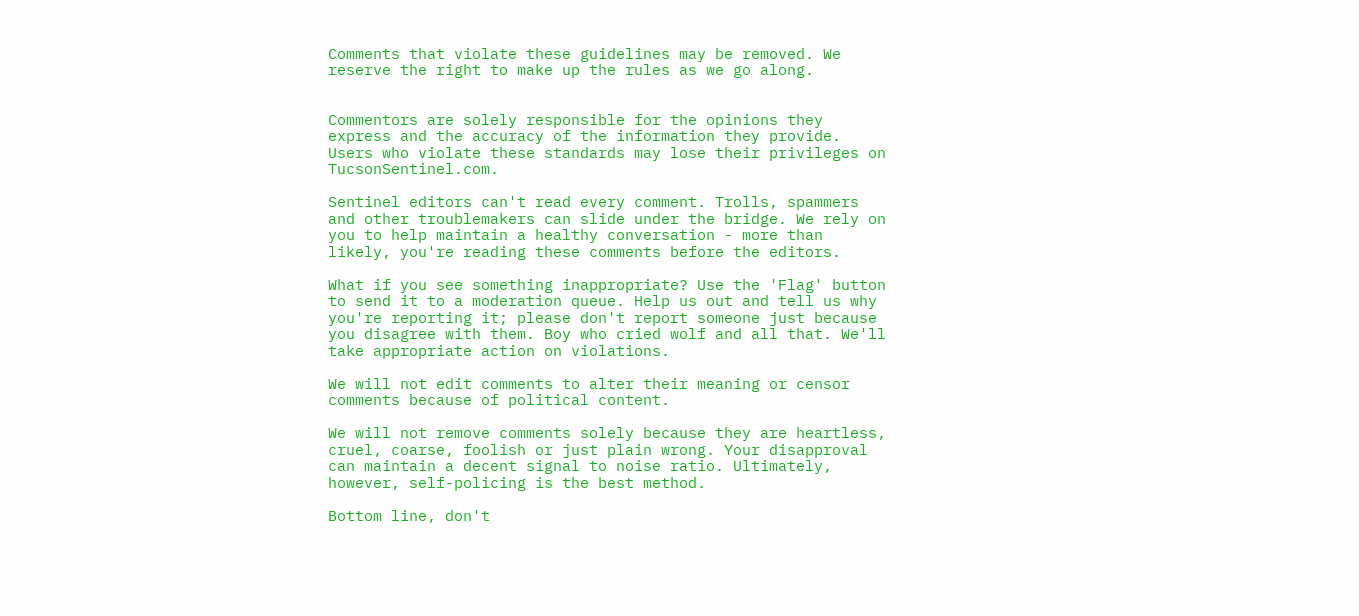Comments that violate these guidelines may be removed. We reserve the right to make up the rules as we go along.


Commentors are solely responsible for the opinions they express and the accuracy of the information they provide. Users who violate these standards may lose their privileges on TucsonSentinel.com.

Sentinel editors can't read every comment. Trolls, spammers and other troublemakers can slide under the bridge. We rely on you to help maintain a healthy conversation - more than likely, you're reading these comments before the editors.

What if you see something inappropriate? Use the 'Flag' button to send it to a moderation queue. Help us out and tell us why you're reporting it; please don't report someone just because you disagree with them. Boy who cried wolf and all that. We'll take appropriate action on violations.

We will not edit comments to alter their meaning or censor comments because of political content.

We will not remove comments solely because they are heartless, cruel, coarse, foolish or just plain wrong. Your disapproval can maintain a decent signal to noise ratio. Ultimately, however, self-policing is the best method.

Bottom line, don't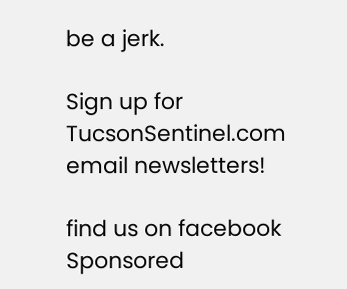be a jerk.

Sign up for TucsonSentinel.com email newsletters!

find us on facebook
Sponsored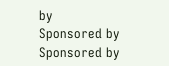by
Sponsored by
Sponsored by